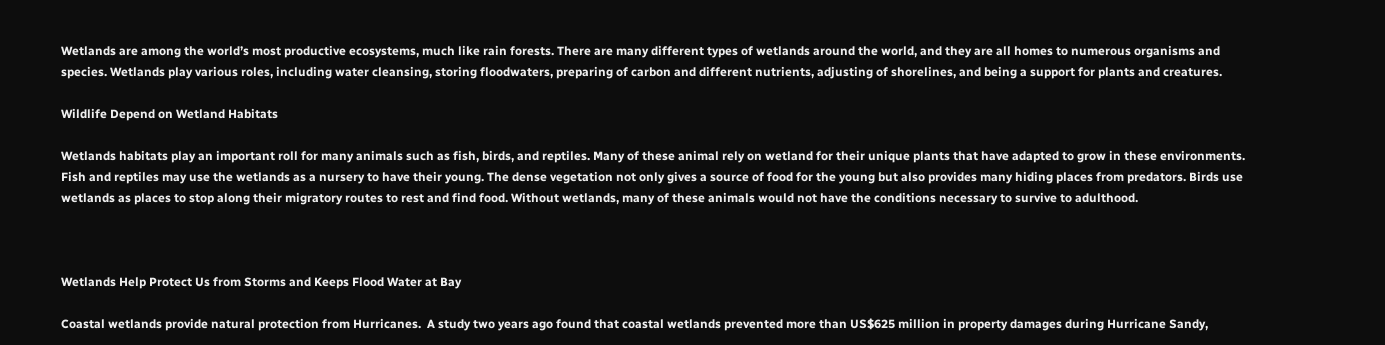Wetlands are among the world’s most productive ecosystems, much like rain forests. There are many different types of wetlands around the world, and they are all homes to numerous organisms and species. Wetlands play various roles, including water cleansing, storing floodwaters, preparing of carbon and different nutrients, adjusting of shorelines, and being a support for plants and creatures.

Wildlife Depend on Wetland Habitats

Wetlands habitats play an important roll for many animals such as fish, birds, and reptiles. Many of these animal rely on wetland for their unique plants that have adapted to grow in these environments. Fish and reptiles may use the wetlands as a nursery to have their young. The dense vegetation not only gives a source of food for the young but also provides many hiding places from predators. Birds use wetlands as places to stop along their migratory routes to rest and find food. Without wetlands, many of these animals would not have the conditions necessary to survive to adulthood.



Wetlands Help Protect Us from Storms and Keeps Flood Water at Bay

Coastal wetlands provide natural protection from Hurricanes.  A study two years ago found that coastal wetlands prevented more than US$625 million in property damages during Hurricane Sandy,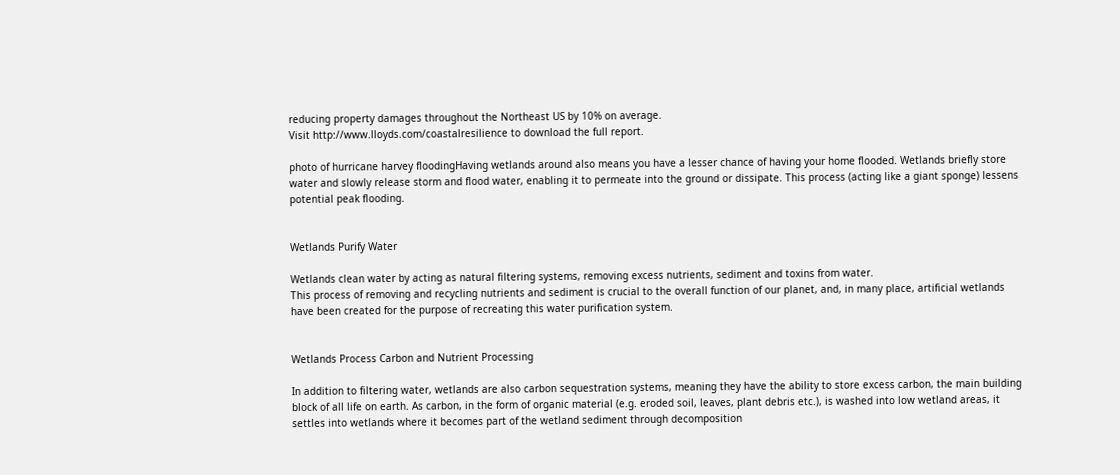reducing property damages throughout the Northeast US by 10% on average.
Visit http://www.lloyds.com/coastalresilience to download the full report.

photo of hurricane harvey floodingHaving wetlands around also means you have a lesser chance of having your home flooded. Wetlands briefly store water and slowly release storm and flood water, enabling it to permeate into the ground or dissipate. This process (acting like a giant sponge) lessens potential peak flooding.


Wetlands Purify Water

Wetlands clean water by acting as natural filtering systems, removing excess nutrients, sediment and toxins from water.
This process of removing and recycling nutrients and sediment is crucial to the overall function of our planet, and, in many place, artificial wetlands have been created for the purpose of recreating this water purification system.


Wetlands Process Carbon and Nutrient Processing

In addition to filtering water, wetlands are also carbon sequestration systems, meaning they have the ability to store excess carbon, the main building block of all life on earth. As carbon, in the form of organic material (e.g. eroded soil, leaves, plant debris etc.), is washed into low wetland areas, it settles into wetlands where it becomes part of the wetland sediment through decomposition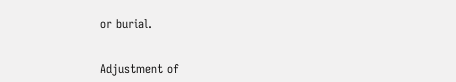or burial.


Adjustment of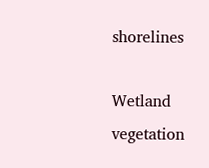shorelines

Wetland vegetation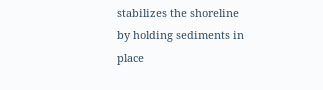stabilizes the shoreline by holding sediments in place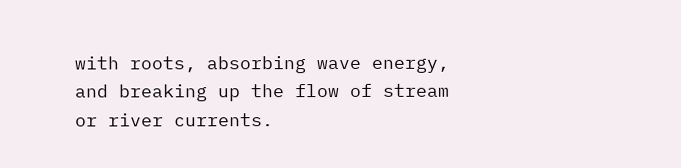with roots, absorbing wave energy, and breaking up the flow of stream or river currents.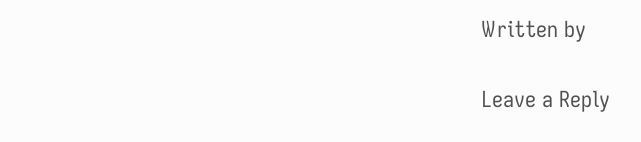Written by

Leave a Reply